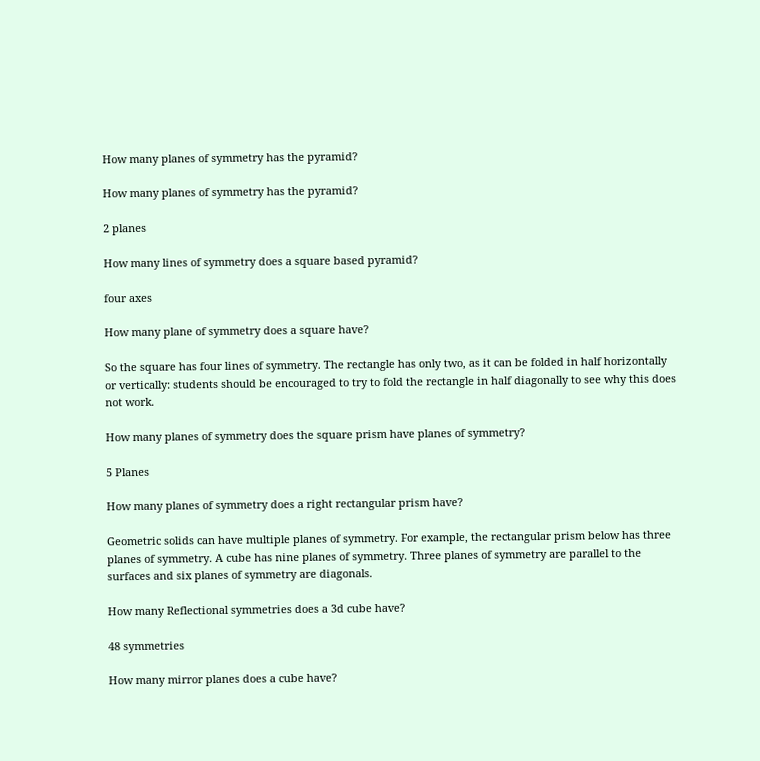How many planes of symmetry has the pyramid?

How many planes of symmetry has the pyramid?

2 planes

How many lines of symmetry does a square based pyramid?

four axes

How many plane of symmetry does a square have?

So the square has four lines of symmetry. The rectangle has only two, as it can be folded in half horizontally or vertically: students should be encouraged to try to fold the rectangle in half diagonally to see why this does not work.

How many planes of symmetry does the square prism have planes of symmetry?

5 Planes

How many planes of symmetry does a right rectangular prism have?

Geometric solids can have multiple planes of symmetry. For example, the rectangular prism below has three planes of symmetry. A cube has nine planes of symmetry. Three planes of symmetry are parallel to the surfaces and six planes of symmetry are diagonals.

How many Reflectional symmetries does a 3d cube have?

48 symmetries

How many mirror planes does a cube have?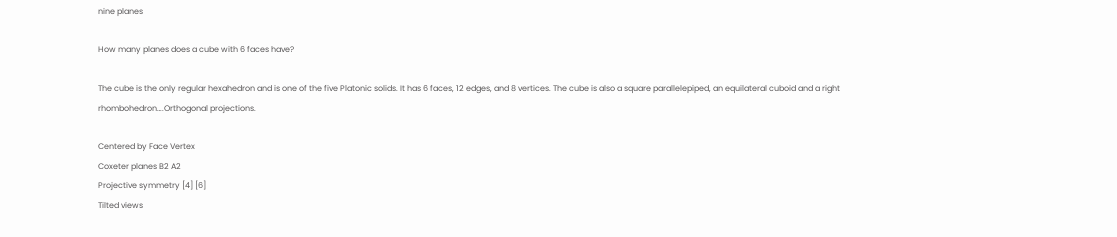nine planes

How many planes does a cube with 6 faces have?

The cube is the only regular hexahedron and is one of the five Platonic solids. It has 6 faces, 12 edges, and 8 vertices. The cube is also a square parallelepiped, an equilateral cuboid and a right rhombohedron….Orthogonal projections.

Centered by Face Vertex
Coxeter planes B2 A2
Projective symmetry [4] [6]
Tilted views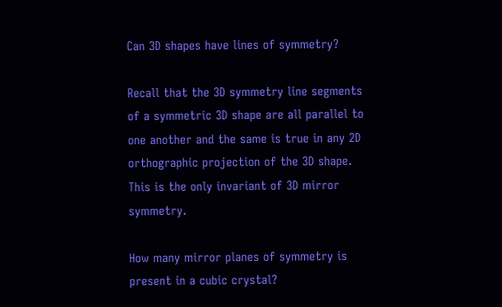Can 3D shapes have lines of symmetry?

Recall that the 3D symmetry line segments of a symmetric 3D shape are all parallel to one another and the same is true in any 2D orthographic projection of the 3D shape. This is the only invariant of 3D mirror symmetry.

How many mirror planes of symmetry is present in a cubic crystal?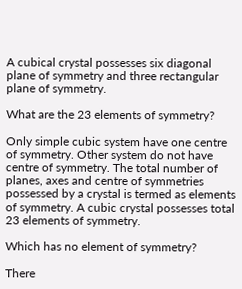A cubical crystal possesses six diagonal plane of symmetry and three rectangular plane of symmetry.

What are the 23 elements of symmetry?

Only simple cubic system have one centre of symmetry. Other system do not have centre of symmetry. The total number of planes, axes and centre of symmetries possessed by a crystal is termed as elements of symmetry. A cubic crystal possesses total 23 elements of symmetry.

Which has no element of symmetry?

There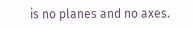is no planes and no axes.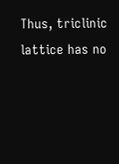Thus, triclinic lattice has no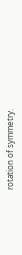rotation of symmetry.